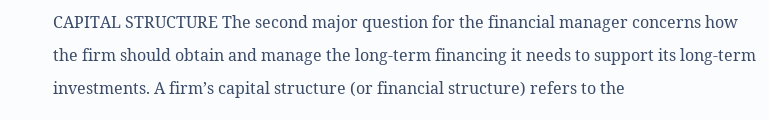CAPITAL STRUCTURE The second major question for the financial manager concerns how the firm should obtain and manage the long-term financing it needs to support its long-term investments. A firm’s capital structure (or financial structure) refers to the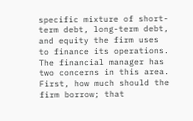specific mixture of short-term debt, long-term debt, and equity the firm uses to finance its operations. The financial manager has two concerns in this area. First, how much should the firm borrow; that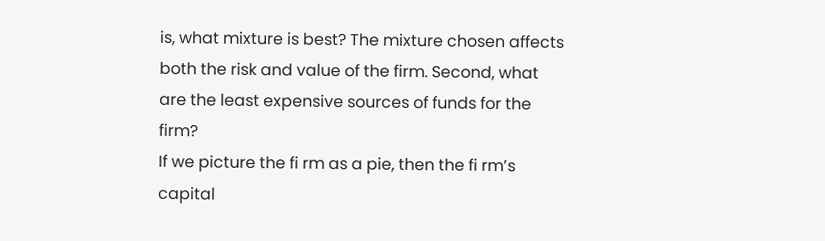is, what mixture is best? The mixture chosen affects both the risk and value of the firm. Second, what are the least expensive sources of funds for the firm?
If we picture the fi rm as a pie, then the fi rm’s capital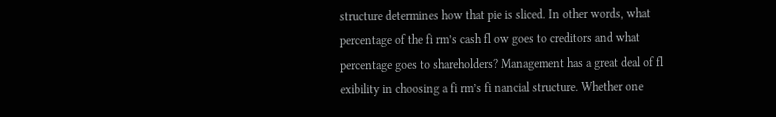structure determines how that pie is sliced. In other words, what percentage of the fi rm’s cash fl ow goes to creditors and what percentage goes to shareholders? Management has a great deal of fl exibility in choosing a fi rm’s fi nancial structure. Whether one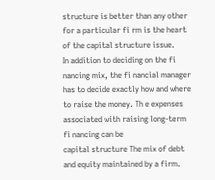structure is better than any other for a particular fi rm is the heart of the capital structure issue.
In addition to deciding on the fi nancing mix, the fi nancial manager has to decide exactly how and where to raise the money. Th e expenses associated with raising long-term fi nancing can be
capital structure The mix of debt and equity maintained by a firm.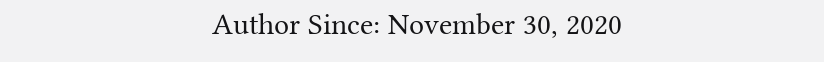Author Since: November 30, 2020